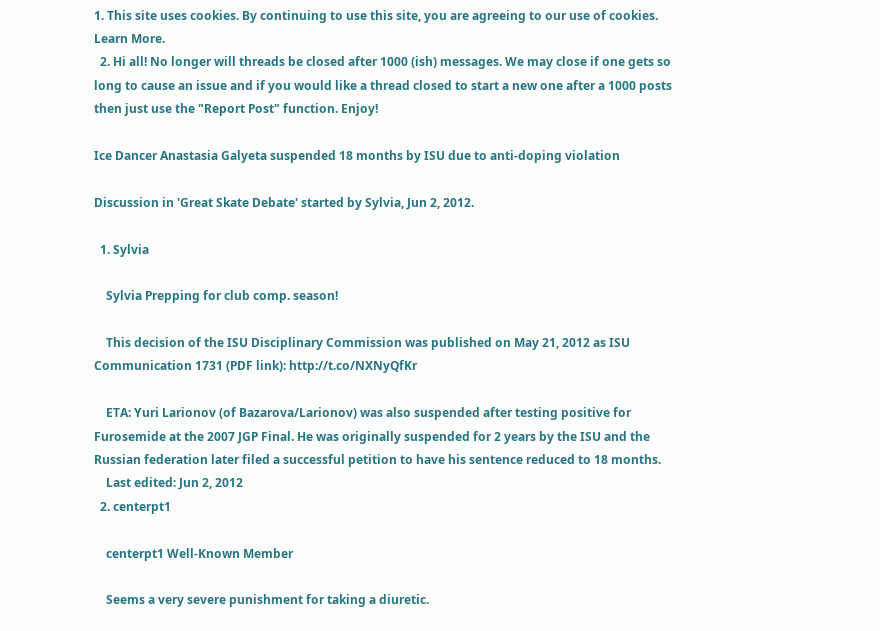1. This site uses cookies. By continuing to use this site, you are agreeing to our use of cookies. Learn More.
  2. Hi all! No longer will threads be closed after 1000 (ish) messages. We may close if one gets so long to cause an issue and if you would like a thread closed to start a new one after a 1000 posts then just use the "Report Post" function. Enjoy!

Ice Dancer Anastasia Galyeta suspended 18 months by ISU due to anti-doping violation

Discussion in 'Great Skate Debate' started by Sylvia, Jun 2, 2012.

  1. Sylvia

    Sylvia Prepping for club comp. season!

    This decision of the ISU Disciplinary Commission was published on May 21, 2012 as ISU Communication 1731 (PDF link): http://t.co/NXNyQfKr

    ETA: Yuri Larionov (of Bazarova/Larionov) was also suspended after testing positive for Furosemide at the 2007 JGP Final. He was originally suspended for 2 years by the ISU and the Russian federation later filed a successful petition to have his sentence reduced to 18 months.
    Last edited: Jun 2, 2012
  2. centerpt1

    centerpt1 Well-Known Member

    Seems a very severe punishment for taking a diuretic.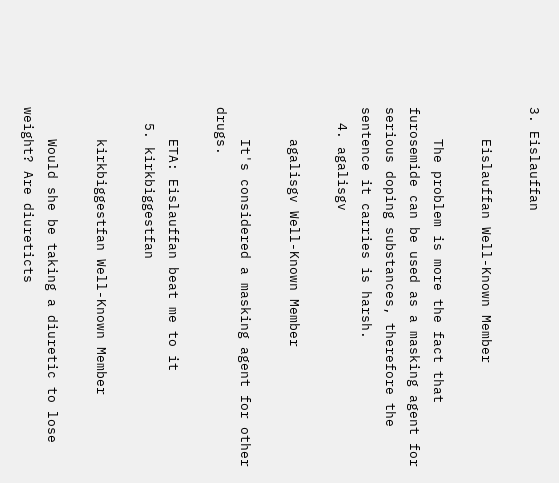3. Eislauffan

    Eislauffan Well-Known Member

    The problem is more the fact that furosemide can be used as a masking agent for serious doping substances, therefore the sentence it carries is harsh.
  4. agalisgv

    agalisgv Well-Known Member

    It's considered a masking agent for other drugs.

    ETA: Eislauffan beat me to it
  5. kirkbiggestfan

    kirkbiggestfan Well-Known Member

    Would she be taking a diuretic to lose weight? Are diureticts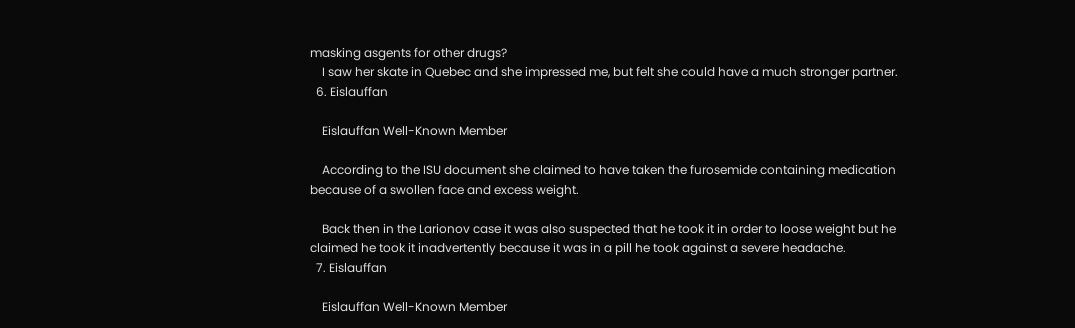masking asgents for other drugs?
    I saw her skate in Quebec and she impressed me, but felt she could have a much stronger partner.
  6. Eislauffan

    Eislauffan Well-Known Member

    According to the ISU document she claimed to have taken the furosemide containing medication because of a swollen face and excess weight.

    Back then in the Larionov case it was also suspected that he took it in order to loose weight but he claimed he took it inadvertently because it was in a pill he took against a severe headache.
  7. Eislauffan

    Eislauffan Well-Known Member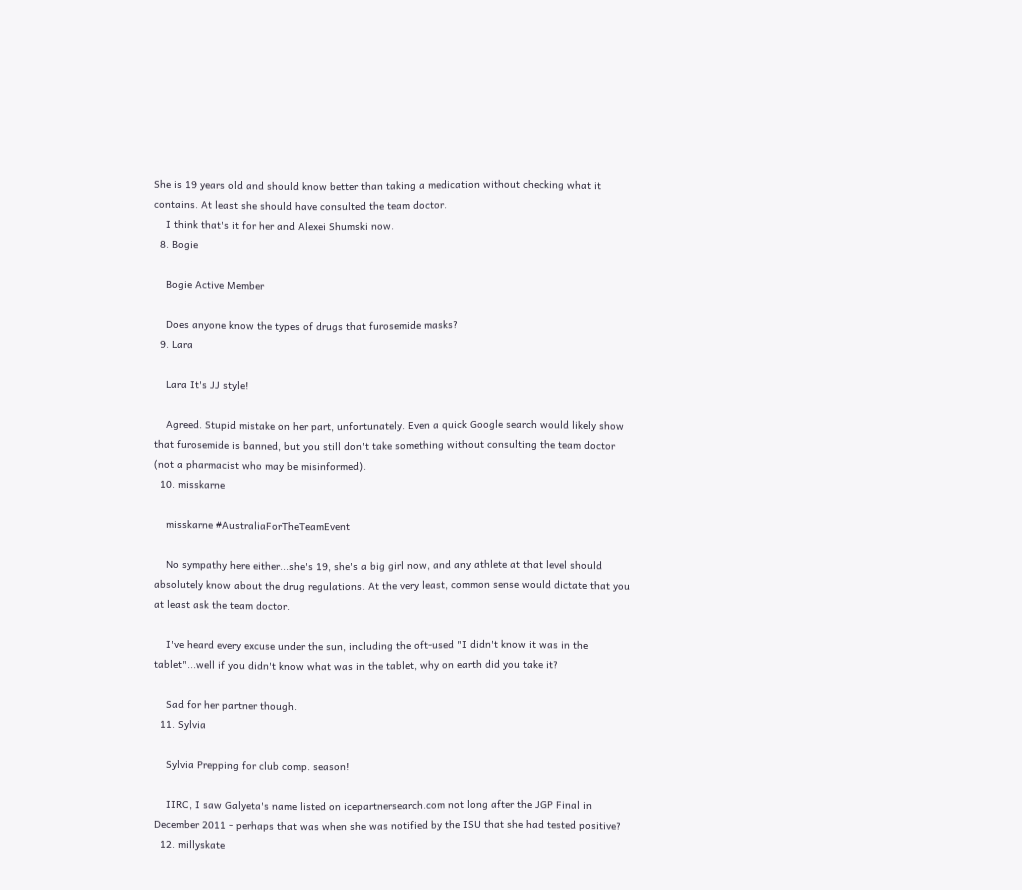She is 19 years old and should know better than taking a medication without checking what it contains. At least she should have consulted the team doctor.
    I think that's it for her and Alexei Shumski now.
  8. Bogie

    Bogie Active Member

    Does anyone know the types of drugs that furosemide masks?
  9. Lara

    Lara It's JJ style!

    Agreed. Stupid mistake on her part, unfortunately. Even a quick Google search would likely show that furosemide is banned, but you still don't take something without consulting the team doctor (not a pharmacist who may be misinformed).
  10. misskarne

    misskarne #AustraliaForTheTeamEvent

    No sympathy here either...she's 19, she's a big girl now, and any athlete at that level should absolutely know about the drug regulations. At the very least, common sense would dictate that you at least ask the team doctor.

    I've heard every excuse under the sun, including the oft-used "I didn't know it was in the tablet"...well if you didn't know what was in the tablet, why on earth did you take it?

    Sad for her partner though.
  11. Sylvia

    Sylvia Prepping for club comp. season!

    IIRC, I saw Galyeta's name listed on icepartnersearch.com not long after the JGP Final in December 2011 - perhaps that was when she was notified by the ISU that she had tested positive?
  12. millyskate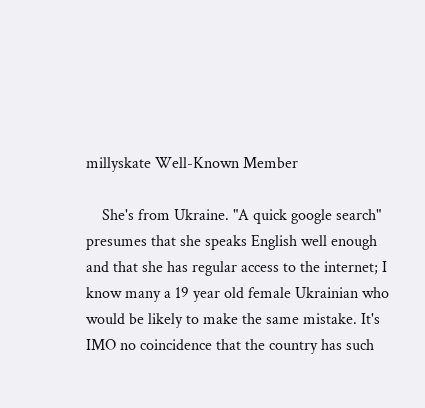millyskate Well-Known Member

    She's from Ukraine. "A quick google search" presumes that she speaks English well enough and that she has regular access to the internet; I know many a 19 year old female Ukrainian who would be likely to make the same mistake. It's IMO no coincidence that the country has such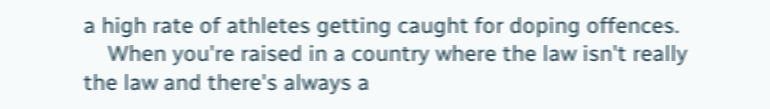a high rate of athletes getting caught for doping offences.
    When you're raised in a country where the law isn't really the law and there's always a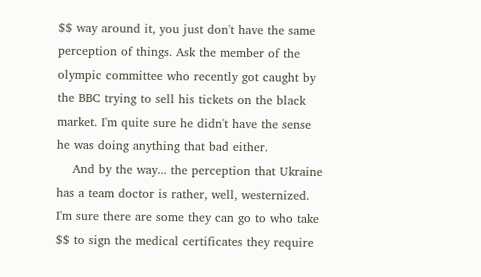$$ way around it, you just don't have the same perception of things. Ask the member of the olympic committee who recently got caught by the BBC trying to sell his tickets on the black market. I'm quite sure he didn't have the sense he was doing anything that bad either.
    And by the way... the perception that Ukraine has a team doctor is rather, well, westernized. I'm sure there are some they can go to who take $$ to sign the medical certificates they require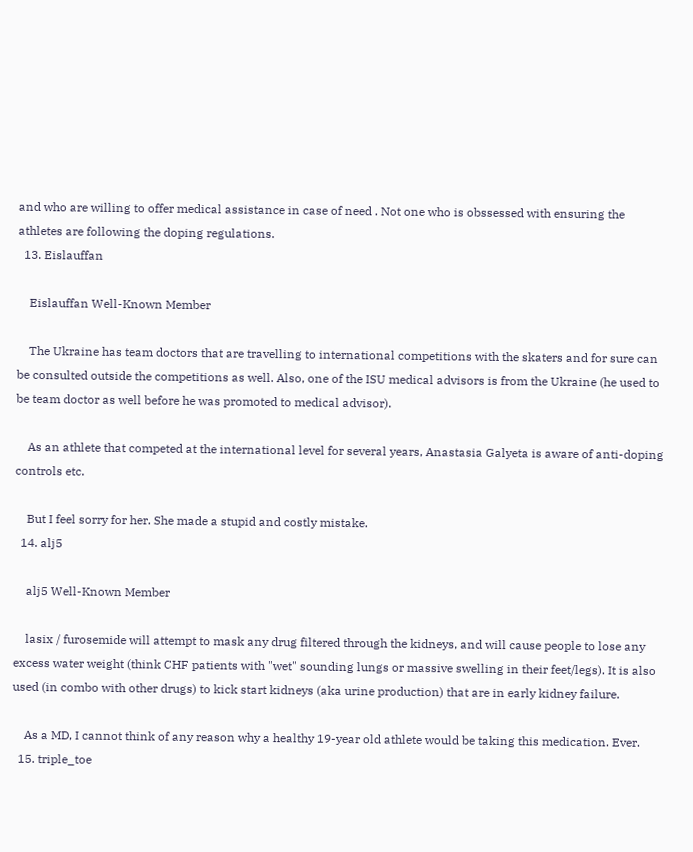and who are willing to offer medical assistance in case of need . Not one who is obssessed with ensuring the athletes are following the doping regulations.
  13. Eislauffan

    Eislauffan Well-Known Member

    The Ukraine has team doctors that are travelling to international competitions with the skaters and for sure can be consulted outside the competitions as well. Also, one of the ISU medical advisors is from the Ukraine (he used to be team doctor as well before he was promoted to medical advisor).

    As an athlete that competed at the international level for several years, Anastasia Galyeta is aware of anti-doping controls etc.

    But I feel sorry for her. She made a stupid and costly mistake.
  14. alj5

    alj5 Well-Known Member

    lasix / furosemide will attempt to mask any drug filtered through the kidneys, and will cause people to lose any excess water weight (think CHF patients with "wet" sounding lungs or massive swelling in their feet/legs). It is also used (in combo with other drugs) to kick start kidneys (aka urine production) that are in early kidney failure.

    As a MD, I cannot think of any reason why a healthy 19-year old athlete would be taking this medication. Ever.
  15. triple_toe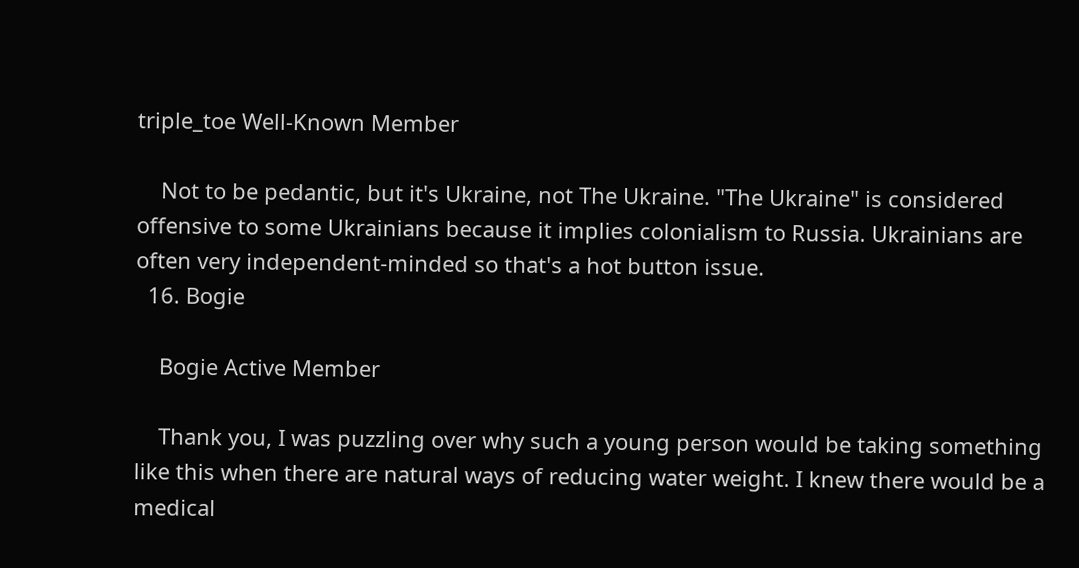triple_toe Well-Known Member

    Not to be pedantic, but it's Ukraine, not The Ukraine. "The Ukraine" is considered offensive to some Ukrainians because it implies colonialism to Russia. Ukrainians are often very independent-minded so that's a hot button issue.
  16. Bogie

    Bogie Active Member

    Thank you, I was puzzling over why such a young person would be taking something like this when there are natural ways of reducing water weight. I knew there would be a medical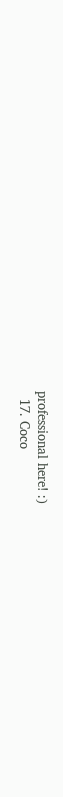professional here! :)
  17. Coco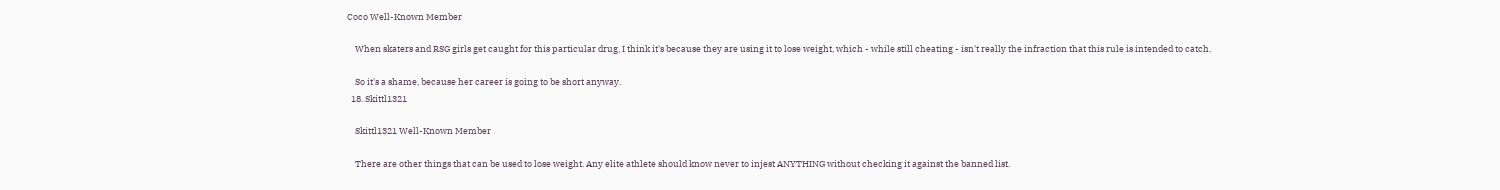Coco Well-Known Member

    When skaters and RSG girls get caught for this particular drug, I think it's because they are using it to lose weight, which - while still cheating - isn't really the infraction that this rule is intended to catch.

    So it's a shame, because her career is going to be short anyway.
  18. Skittl1321

    Skittl1321 Well-Known Member

    There are other things that can be used to lose weight. Any elite athlete should know never to injest ANYTHING without checking it against the banned list.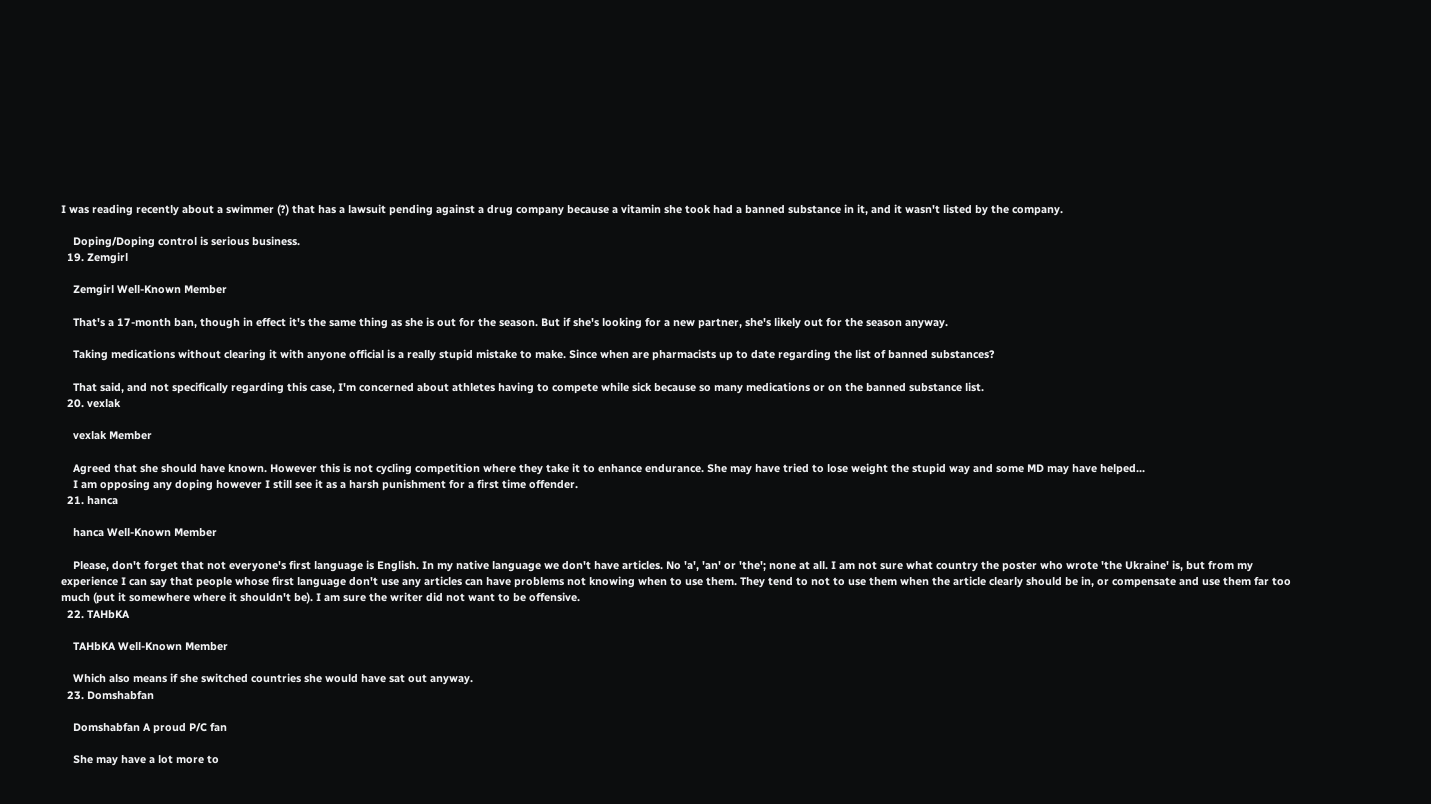I was reading recently about a swimmer (?) that has a lawsuit pending against a drug company because a vitamin she took had a banned substance in it, and it wasn't listed by the company.

    Doping/Doping control is serious business.
  19. Zemgirl

    Zemgirl Well-Known Member

    That's a 17-month ban, though in effect it's the same thing as she is out for the season. But if she's looking for a new partner, she's likely out for the season anyway.

    Taking medications without clearing it with anyone official is a really stupid mistake to make. Since when are pharmacists up to date regarding the list of banned substances?

    That said, and not specifically regarding this case, I'm concerned about athletes having to compete while sick because so many medications or on the banned substance list.
  20. vexlak

    vexlak Member

    Agreed that she should have known. However this is not cycling competition where they take it to enhance endurance. She may have tried to lose weight the stupid way and some MD may have helped...
    I am opposing any doping however I still see it as a harsh punishment for a first time offender.
  21. hanca

    hanca Well-Known Member

    Please, don't forget that not everyone's first language is English. In my native language we don't have articles. No 'a', 'an' or 'the'; none at all. I am not sure what country the poster who wrote 'the Ukraine' is, but from my experience I can say that people whose first language don't use any articles can have problems not knowing when to use them. They tend to not to use them when the article clearly should be in, or compensate and use them far too much (put it somewhere where it shouldn't be). I am sure the writer did not want to be offensive.
  22. TAHbKA

    TAHbKA Well-Known Member

    Which also means if she switched countries she would have sat out anyway.
  23. Domshabfan

    Domshabfan A proud P/C fan

    She may have a lot more to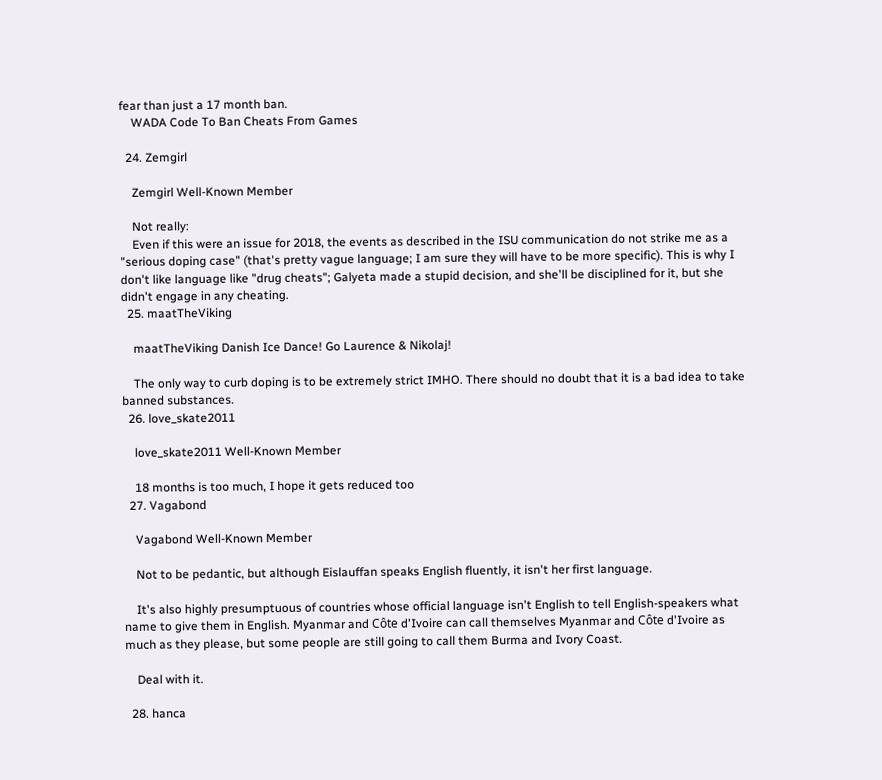fear than just a 17 month ban.
    WADA Code To Ban Cheats From Games

  24. Zemgirl

    Zemgirl Well-Known Member

    Not really:
    Even if this were an issue for 2018, the events as described in the ISU communication do not strike me as a "serious doping case" (that's pretty vague language; I am sure they will have to be more specific). This is why I don't like language like "drug cheats"; Galyeta made a stupid decision, and she'll be disciplined for it, but she didn't engage in any cheating.
  25. maatTheViking

    maatTheViking Danish Ice Dance! Go Laurence & Nikolaj!

    The only way to curb doping is to be extremely strict IMHO. There should no doubt that it is a bad idea to take banned substances.
  26. love_skate2011

    love_skate2011 Well-Known Member

    18 months is too much, I hope it gets reduced too
  27. Vagabond

    Vagabond Well-Known Member

    Not to be pedantic, but although Eislauffan speaks English fluently, it isn't her first language.

    It's also highly presumptuous of countries whose official language isn't English to tell English-speakers what name to give them in English. Myanmar and Côte d'Ivoire can call themselves Myanmar and Côte d'Ivoire as much as they please, but some people are still going to call them Burma and Ivory Coast.

    Deal with it.

  28. hanca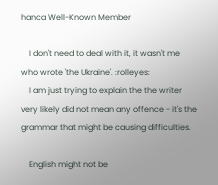hanca Well-Known Member

    I don't need to deal with it, it wasn't me who wrote 'the Ukraine'. :rolleyes:
    I am just trying to explain the the writer very likely did not mean any offence - it's the grammar that might be causing difficulties.

    English might not be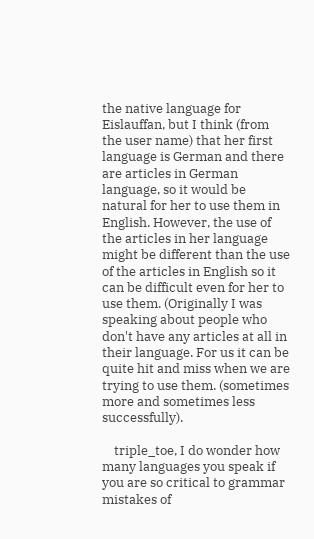the native language for Eislauffan, but I think (from the user name) that her first language is German and there are articles in German language, so it would be natural for her to use them in English. However, the use of the articles in her language might be different than the use of the articles in English so it can be difficult even for her to use them. (Originally I was speaking about people who don't have any articles at all in their language. For us it can be quite hit and miss when we are trying to use them. (sometimes more and sometimes less successfully).

    triple_toe, I do wonder how many languages you speak if you are so critical to grammar mistakes of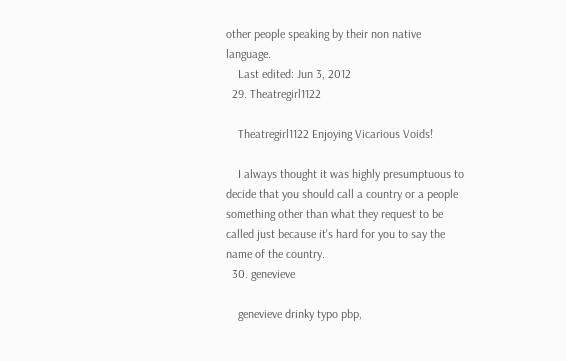other people speaking by their non native language.
    Last edited: Jun 3, 2012
  29. Theatregirl1122

    Theatregirl1122 Enjoying Vicarious Voids!

    I always thought it was highly presumptuous to decide that you should call a country or a people something other than what they request to be called just because it's hard for you to say the name of the country.
  30. genevieve

    genevieve drinky typo pbp,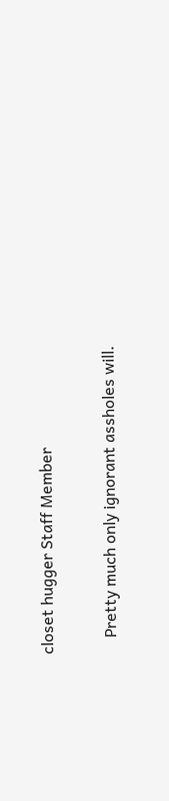closet hugger Staff Member

    Pretty much only ignorant assholes will.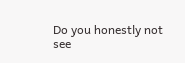Do you honestly not see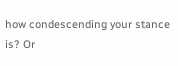how condescending your stance is? Or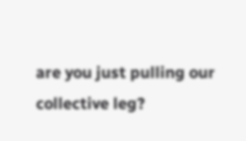are you just pulling our collective leg?